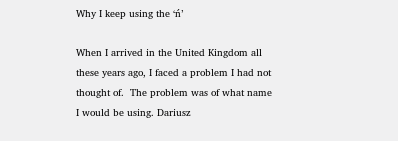Why I keep using the ‘ń’

When I arrived in the United Kingdom all these years ago, I faced a problem I had not thought of.  The problem was of what name I would be using. Dariusz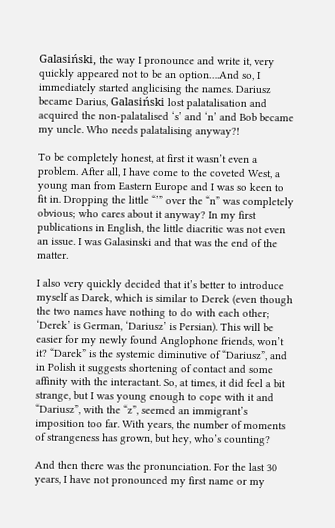Galasiński, the way I pronounce and write it, very quickly appeared not to be an option….And so, I immediately started anglicising the names. Dariusz became Darius, Galasiński lost palatalisation and acquired the non-palatalised ‘s’ and ‘n’ and Bob became my uncle. Who needs palatalising anyway?!

To be completely honest, at first it wasn’t even a problem. After all, I have come to the coveted West, a young man from Eastern Europe and I was so keen to fit in. Dropping the little “’” over the “n” was completely obvious; who cares about it anyway? In my first publications in English, the little diacritic was not even an issue. I was Galasinski and that was the end of the matter.

I also very quickly decided that it’s better to introduce myself as Darek, which is similar to Derek (even though the two names have nothing to do with each other; ‘Derek’ is German, ‘Dariusz’ is Persian). This will be easier for my newly found Anglophone friends, won’t it? “Darek” is the systemic diminutive of “Dariusz”, and in Polish it suggests shortening of contact and some affinity with the interactant. So, at times, it did feel a bit strange, but I was young enough to cope with it and “Dariusz”, with the “z”, seemed an immigrant’s imposition too far. With years, the number of moments of strangeness has grown, but hey, who’s counting?

And then there was the pronunciation. For the last 30 years, I have not pronounced my first name or my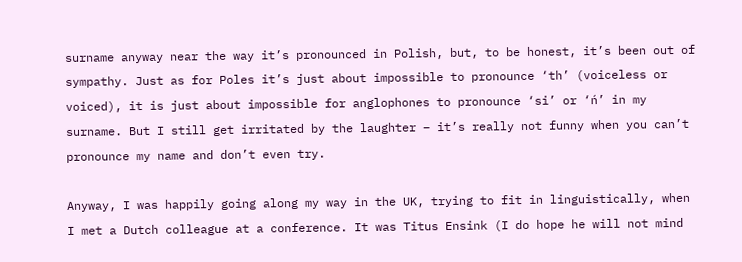surname anyway near the way it’s pronounced in Polish, but, to be honest, it’s been out of sympathy. Just as for Poles it’s just about impossible to pronounce ‘th’ (voiceless or voiced), it is just about impossible for anglophones to pronounce ‘si’ or ‘ń’ in my surname. But I still get irritated by the laughter – it’s really not funny when you can’t pronounce my name and don’t even try.

Anyway, I was happily going along my way in the UK, trying to fit in linguistically, when I met a Dutch colleague at a conference. It was Titus Ensink (I do hope he will not mind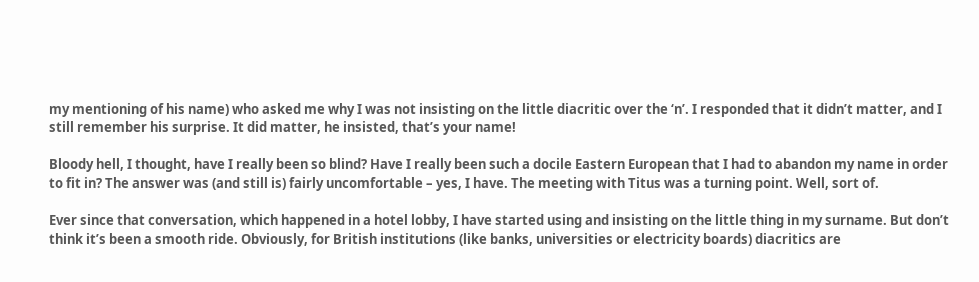my mentioning of his name) who asked me why I was not insisting on the little diacritic over the ‘n’. I responded that it didn’t matter, and I still remember his surprise. It did matter, he insisted, that’s your name!

Bloody hell, I thought, have I really been so blind? Have I really been such a docile Eastern European that I had to abandon my name in order to fit in? The answer was (and still is) fairly uncomfortable – yes, I have. The meeting with Titus was a turning point. Well, sort of.

Ever since that conversation, which happened in a hotel lobby, I have started using and insisting on the little thing in my surname. But don’t think it’s been a smooth ride. Obviously, for British institutions (like banks, universities or electricity boards) diacritics are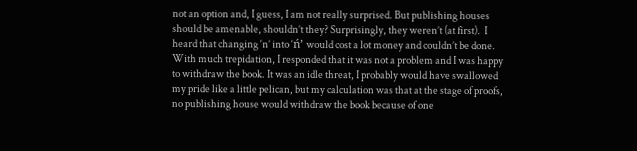not an option and, I guess, I am not really surprised. But publishing houses should be amenable, shouldn’t they? Surprisingly, they weren’t (at first).  I heard that changing ‘n’ into ‘ń’ would cost a lot money and couldn’t be done. With much trepidation, I responded that it was not a problem and I was happy to withdraw the book. It was an idle threat, I probably would have swallowed my pride like a little pelican, but my calculation was that at the stage of proofs, no publishing house would withdraw the book because of one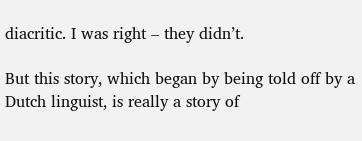diacritic. I was right – they didn’t.

But this story, which began by being told off by a Dutch linguist, is really a story of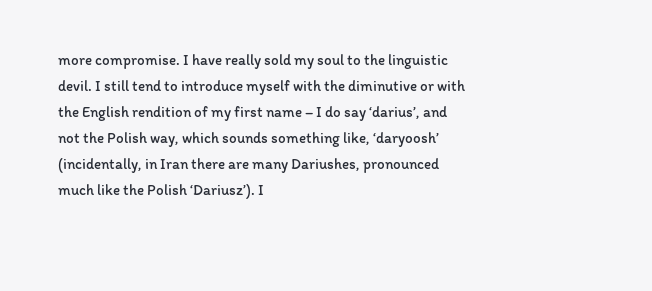more compromise. I have really sold my soul to the linguistic devil. I still tend to introduce myself with the diminutive or with the English rendition of my first name – I do say ‘darius’, and not the Polish way, which sounds something like, ‘daryoosh’ (incidentally, in Iran there are many Dariushes, pronounced much like the Polish ‘Dariusz’). I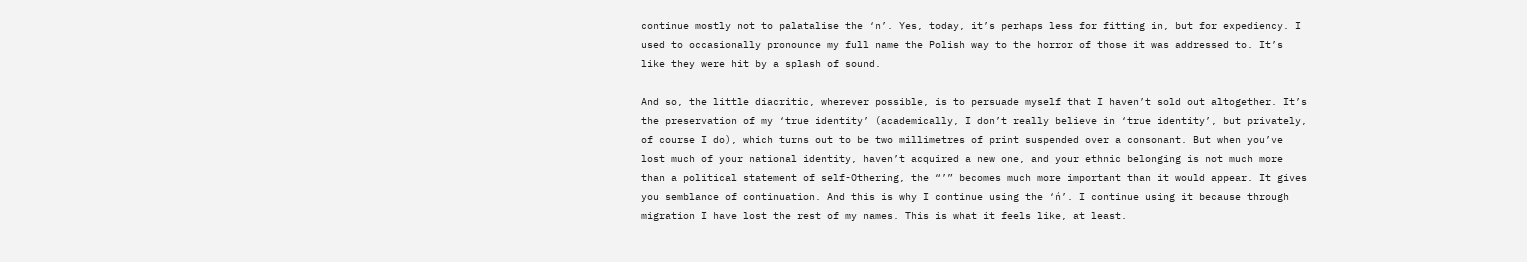continue mostly not to palatalise the ‘n’. Yes, today, it’s perhaps less for fitting in, but for expediency. I used to occasionally pronounce my full name the Polish way to the horror of those it was addressed to. It’s like they were hit by a splash of sound.

And so, the little diacritic, wherever possible, is to persuade myself that I haven’t sold out altogether. It’s the preservation of my ‘true identity’ (academically, I don’t really believe in ‘true identity’, but privately, of course I do), which turns out to be two millimetres of print suspended over a consonant. But when you’ve lost much of your national identity, haven’t acquired a new one, and your ethnic belonging is not much more than a political statement of self-Othering, the “’” becomes much more important than it would appear. It gives you semblance of continuation. And this is why I continue using the ‘ń’. I continue using it because through migration I have lost the rest of my names. This is what it feels like, at least.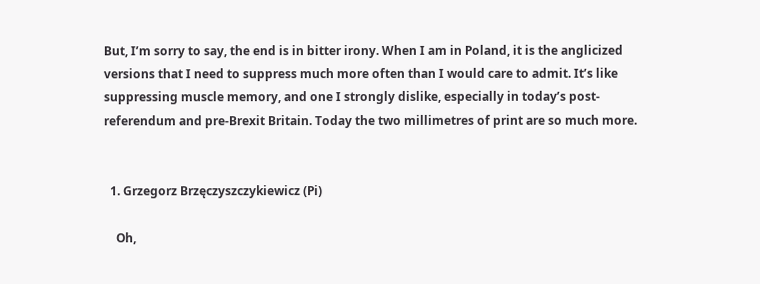But, I’m sorry to say, the end is in bitter irony. When I am in Poland, it is the anglicized versions that I need to suppress much more often than I would care to admit. It’s like suppressing muscle memory, and one I strongly dislike, especially in today’s post-referendum and pre-Brexit Britain. Today the two millimetres of print are so much more.


  1. Grzegorz Brzęczyszczykiewicz (Pi)

    Oh,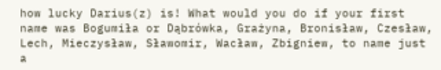how lucky Darius(z) is! What would you do if your first name was Bogumiła or Dąbrówka, Grażyna, Bronisław, Czesław, Lech, Mieczysław, Sławomir, Wacław, Zbigniew, to name just a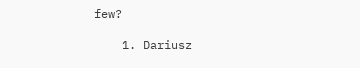few?

    1. Dariusz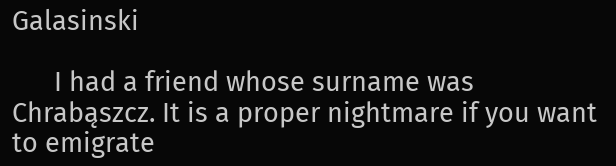Galasinski

      I had a friend whose surname was Chrabąszcz. It is a proper nightmare if you want to emigrate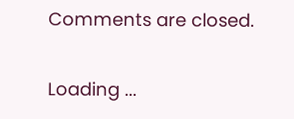Comments are closed.

Loading ...